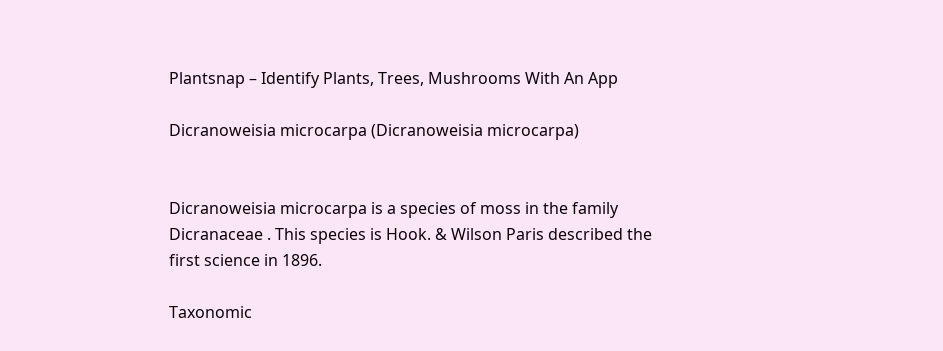Plantsnap – Identify Plants, Trees, Mushrooms With An App

Dicranoweisia microcarpa (Dicranoweisia microcarpa)


Dicranoweisia microcarpa is a species of moss in the family Dicranaceae . This species is Hook. & Wilson Paris described the first science in 1896.

Taxonomic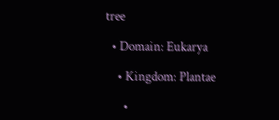tree

  • Domain: Eukarya

    • Kingdom: Plantae

      •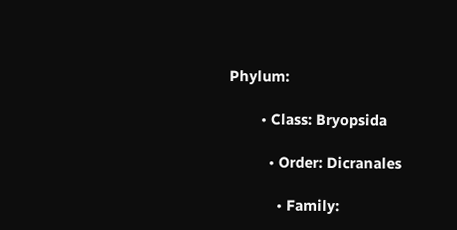Phylum:

        • Class: Bryopsida

          • Order: Dicranales

            • Family: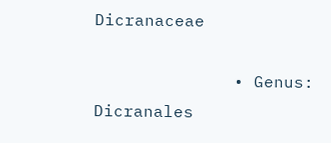Dicranaceae

              • Genus: Dicranales